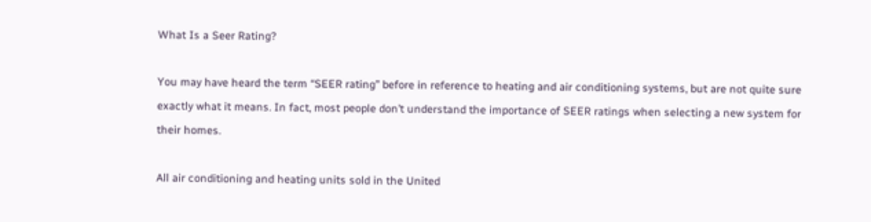What Is a Seer Rating?

You may have heard the term “SEER rating” before in reference to heating and air conditioning systems, but are not quite sure exactly what it means. In fact, most people don’t understand the importance of SEER ratings when selecting a new system for their homes.

All air conditioning and heating units sold in the United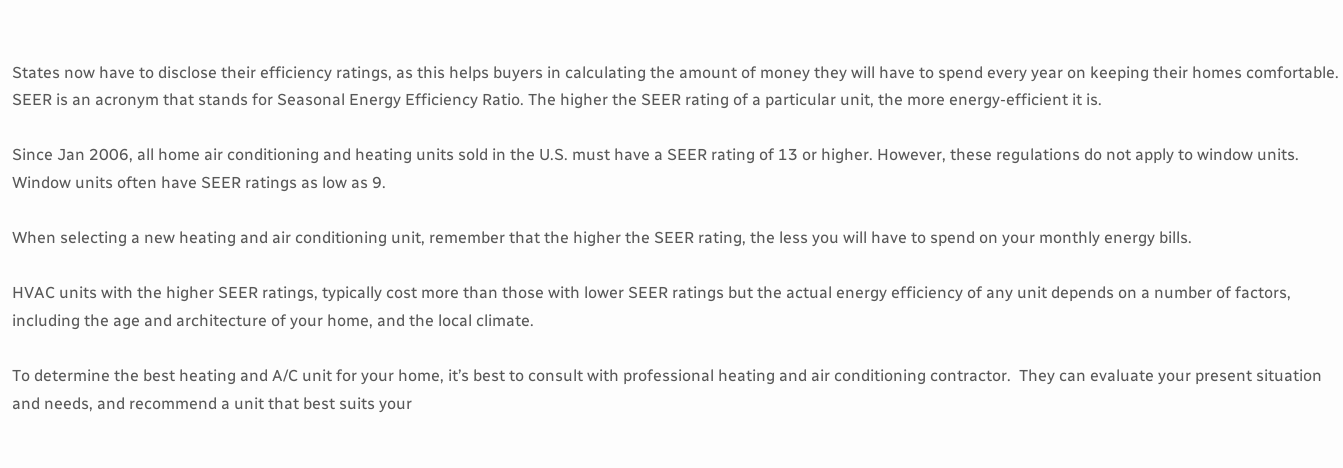States now have to disclose their efficiency ratings, as this helps buyers in calculating the amount of money they will have to spend every year on keeping their homes comfortable. SEER is an acronym that stands for Seasonal Energy Efficiency Ratio. The higher the SEER rating of a particular unit, the more energy-efficient it is.

Since Jan 2006, all home air conditioning and heating units sold in the U.S. must have a SEER rating of 13 or higher. However, these regulations do not apply to window units. Window units often have SEER ratings as low as 9.

When selecting a new heating and air conditioning unit, remember that the higher the SEER rating, the less you will have to spend on your monthly energy bills.

HVAC units with the higher SEER ratings, typically cost more than those with lower SEER ratings but the actual energy efficiency of any unit depends on a number of factors, including the age and architecture of your home, and the local climate.

To determine the best heating and A/C unit for your home, it’s best to consult with professional heating and air conditioning contractor.  They can evaluate your present situation and needs, and recommend a unit that best suits your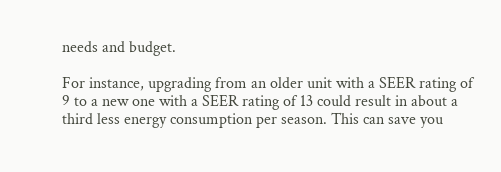needs and budget.

For instance, upgrading from an older unit with a SEER rating of 9 to a new one with a SEER rating of 13 could result in about a third less energy consumption per season. This can save you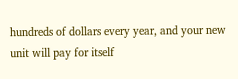hundreds of dollars every year, and your new unit will pay for itself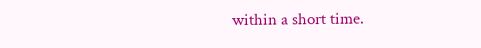within a short time.